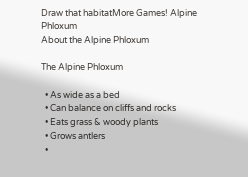Draw that habitatMore Games! Alpine Phloxum
About the Alpine Phloxum

The Alpine Phloxum

  • As wide as a bed
  • Can balance on cliffs and rocks
  • Eats grass & woody plants
  • Grows antlers
  •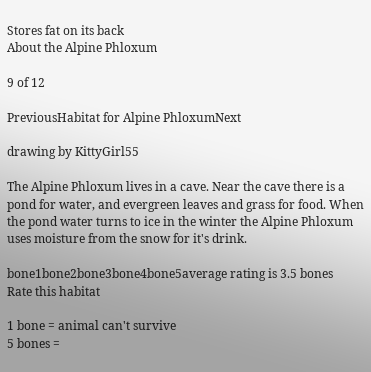Stores fat on its back
About the Alpine Phloxum

9 of 12

PreviousHabitat for Alpine PhloxumNext

drawing by KittyGirl55

The Alpine Phloxum lives in a cave. Near the cave there is a pond for water, and evergreen leaves and grass for food. When the pond water turns to ice in the winter the Alpine Phloxum uses moisture from the snow for it's drink.

bone1bone2bone3bone4bone5average rating is 3.5 bones
Rate this habitat

1 bone = animal can't survive
5 bones =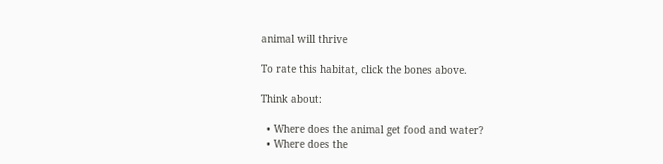animal will thrive

To rate this habitat, click the bones above.

Think about:

  • Where does the animal get food and water?
  • Where does the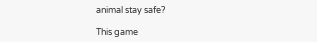animal stay safe?

This game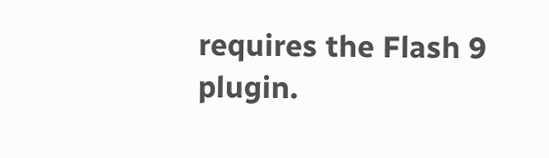requires the Flash 9 plugin.